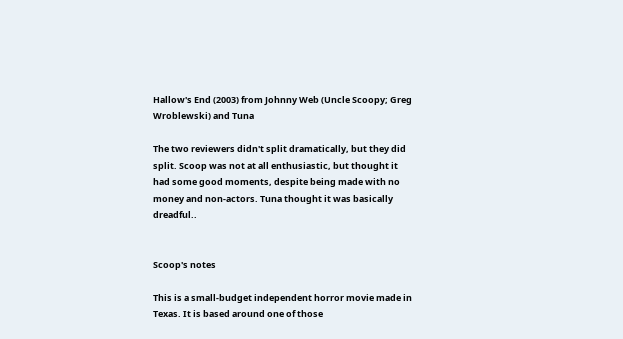Hallow's End (2003) from Johnny Web (Uncle Scoopy; Greg Wroblewski) and Tuna

The two reviewers didn't split dramatically, but they did split. Scoop was not at all enthusiastic, but thought it had some good moments, despite being made with no money and non-actors. Tuna thought it was basically dreadful..


Scoop's notes

This is a small-budget independent horror movie made in Texas. It is based around one of those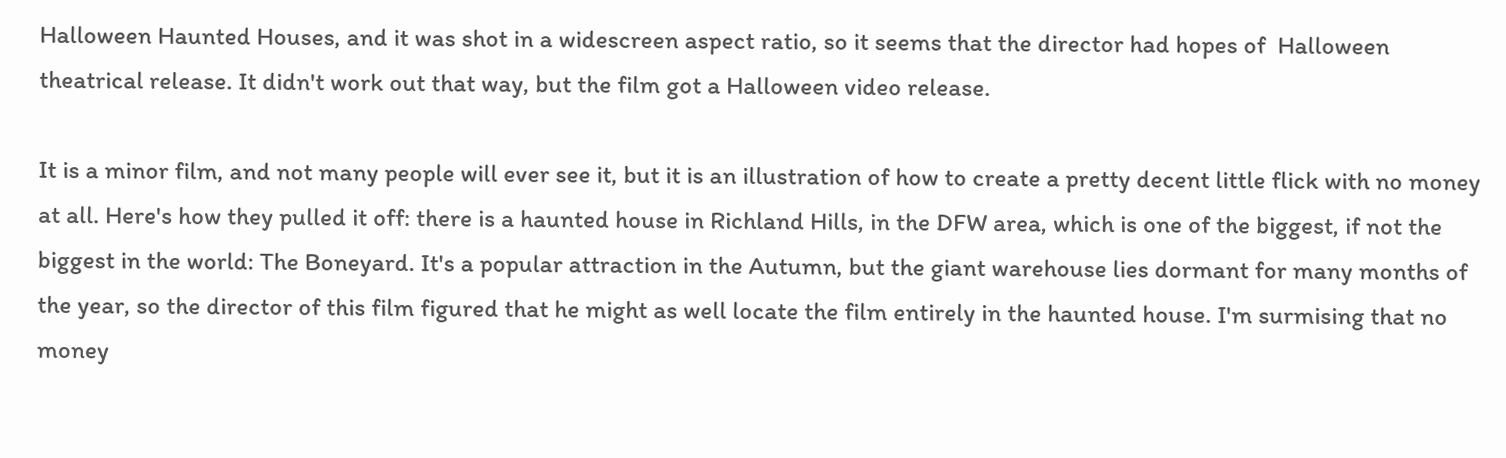Halloween Haunted Houses, and it was shot in a widescreen aspect ratio, so it seems that the director had hopes of  Halloween theatrical release. It didn't work out that way, but the film got a Halloween video release.

It is a minor film, and not many people will ever see it, but it is an illustration of how to create a pretty decent little flick with no money at all. Here's how they pulled it off: there is a haunted house in Richland Hills, in the DFW area, which is one of the biggest, if not the biggest in the world: The Boneyard. It's a popular attraction in the Autumn, but the giant warehouse lies dormant for many months of the year, so the director of this film figured that he might as well locate the film entirely in the haunted house. I'm surmising that no money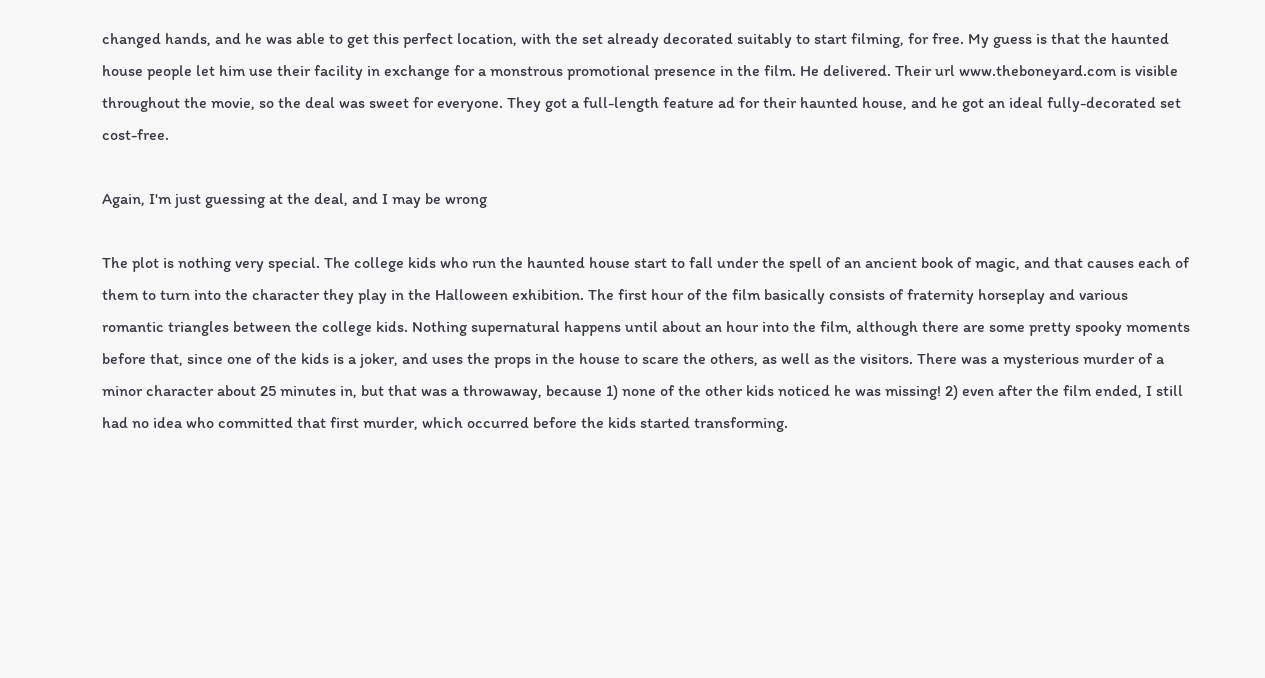changed hands, and he was able to get this perfect location, with the set already decorated suitably to start filming, for free. My guess is that the haunted house people let him use their facility in exchange for a monstrous promotional presence in the film. He delivered. Their url www.theboneyard.com is visible throughout the movie, so the deal was sweet for everyone. They got a full-length feature ad for their haunted house, and he got an ideal fully-decorated set cost-free.

Again, I'm just guessing at the deal, and I may be wrong

The plot is nothing very special. The college kids who run the haunted house start to fall under the spell of an ancient book of magic, and that causes each of them to turn into the character they play in the Halloween exhibition. The first hour of the film basically consists of fraternity horseplay and various romantic triangles between the college kids. Nothing supernatural happens until about an hour into the film, although there are some pretty spooky moments before that, since one of the kids is a joker, and uses the props in the house to scare the others, as well as the visitors. There was a mysterious murder of a minor character about 25 minutes in, but that was a throwaway, because 1) none of the other kids noticed he was missing! 2) even after the film ended, I still had no idea who committed that first murder, which occurred before the kids started transforming.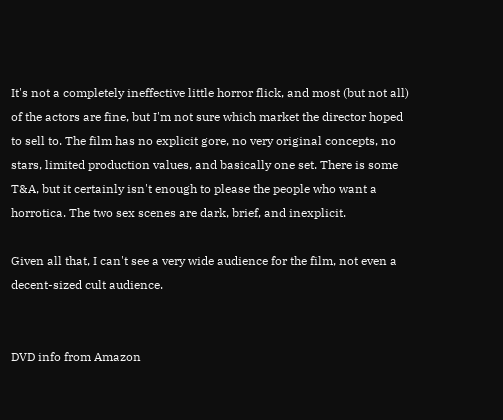It's not a completely ineffective little horror flick, and most (but not all) of the actors are fine, but I'm not sure which market the director hoped to sell to. The film has no explicit gore, no very original concepts, no stars, limited production values, and basically one set. There is some T&A, but it certainly isn't enough to please the people who want a horrotica. The two sex scenes are dark, brief, and inexplicit.

Given all that, I can't see a very wide audience for the film, not even a decent-sized cult audience.


DVD info from Amazon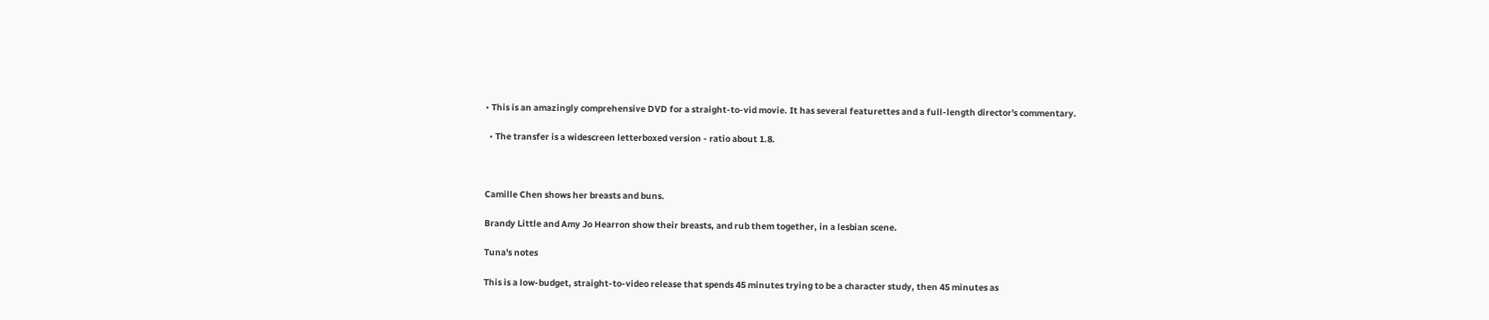• This is an amazingly comprehensive DVD for a straight-to-vid movie. It has several featurettes and a full-length director's commentary.

  • The transfer is a widescreen letterboxed version - ratio about 1.8.



Camille Chen shows her breasts and buns.

Brandy Little and Amy Jo Hearron show their breasts, and rub them together, in a lesbian scene.

Tuna's notes

This is a low-budget, straight-to-video release that spends 45 minutes trying to be a character study, then 45 minutes as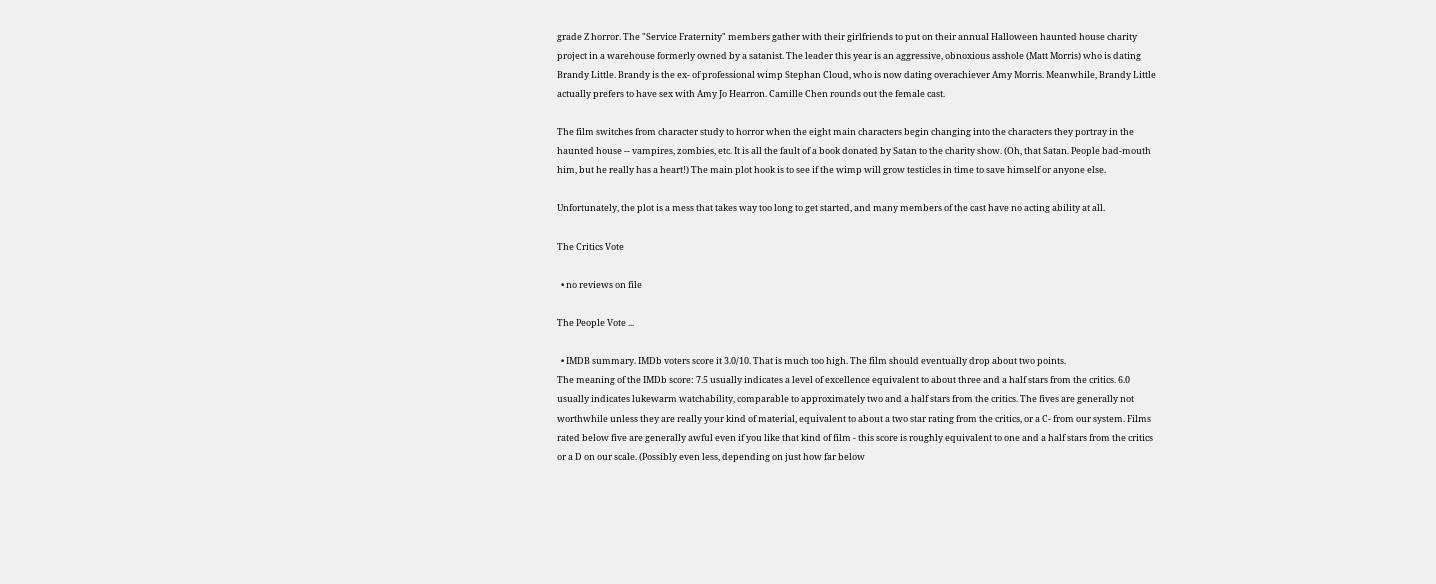grade Z horror. The "Service Fraternity" members gather with their girlfriends to put on their annual Halloween haunted house charity project in a warehouse formerly owned by a satanist. The leader this year is an aggressive, obnoxious asshole (Matt Morris) who is dating Brandy Little. Brandy is the ex- of professional wimp Stephan Cloud, who is now dating overachiever Amy Morris. Meanwhile, Brandy Little actually prefers to have sex with Amy Jo Hearron. Camille Chen rounds out the female cast.

The film switches from character study to horror when the eight main characters begin changing into the characters they portray in the haunted house -- vampires, zombies, etc. It is all the fault of a book donated by Satan to the charity show. (Oh, that Satan. People bad-mouth him, but he really has a heart!) The main plot hook is to see if the wimp will grow testicles in time to save himself or anyone else.

Unfortunately, the plot is a mess that takes way too long to get started, and many members of the cast have no acting ability at all.

The Critics Vote

  • no reviews on file

The People Vote ...

  • IMDB summary. IMDb voters score it 3.0/10. That is much too high. The film should eventually drop about two points.
The meaning of the IMDb score: 7.5 usually indicates a level of excellence equivalent to about three and a half stars from the critics. 6.0 usually indicates lukewarm watchability, comparable to approximately two and a half stars from the critics. The fives are generally not worthwhile unless they are really your kind of material, equivalent to about a two star rating from the critics, or a C- from our system. Films rated below five are generally awful even if you like that kind of film - this score is roughly equivalent to one and a half stars from the critics or a D on our scale. (Possibly even less, depending on just how far below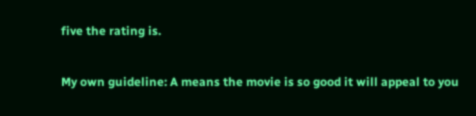five the rating is.

My own guideline: A means the movie is so good it will appeal to you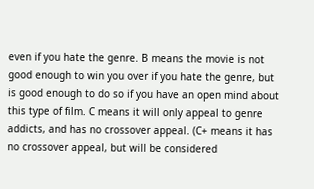even if you hate the genre. B means the movie is not good enough to win you over if you hate the genre, but is good enough to do so if you have an open mind about this type of film. C means it will only appeal to genre addicts, and has no crossover appeal. (C+ means it has no crossover appeal, but will be considered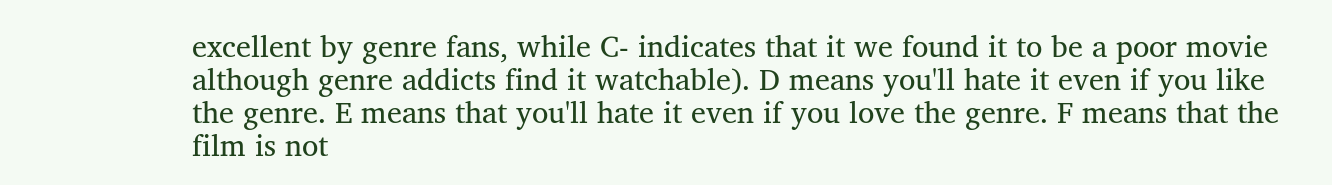excellent by genre fans, while C- indicates that it we found it to be a poor movie although genre addicts find it watchable). D means you'll hate it even if you like the genre. E means that you'll hate it even if you love the genre. F means that the film is not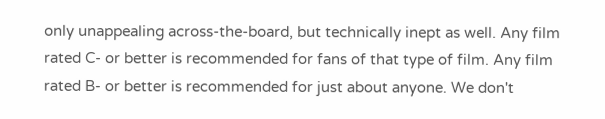only unappealing across-the-board, but technically inept as well. Any film rated C- or better is recommended for fans of that type of film. Any film rated B- or better is recommended for just about anyone. We don't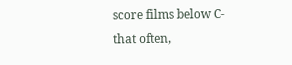score films below C- that often,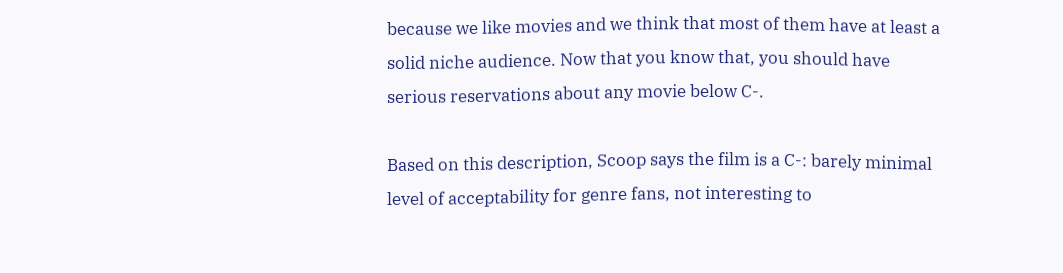because we like movies and we think that most of them have at least a solid niche audience. Now that you know that, you should have serious reservations about any movie below C-.

Based on this description, Scoop says the film is a C-: barely minimal level of acceptability for genre fans, not interesting to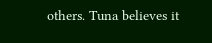others. Tuna believes it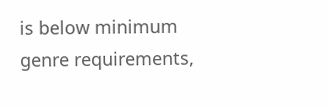is below minimum genre requirements,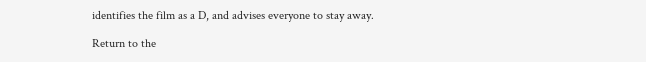identifies the film as a D, and advises everyone to stay away.

Return to the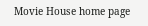Movie House home page